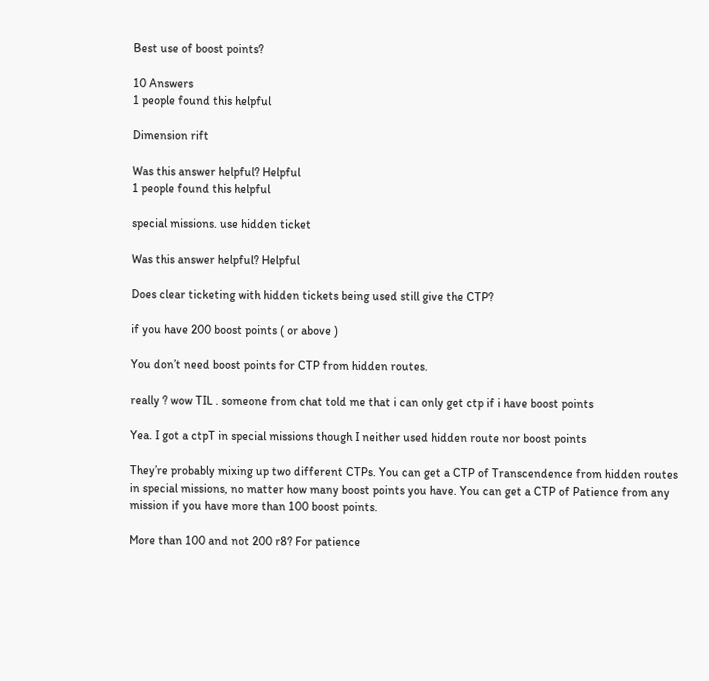Best use of boost points?

10 Answers
1 people found this helpful

Dimension rift

Was this answer helpful? Helpful
1 people found this helpful

special missions. use hidden ticket

Was this answer helpful? Helpful

Does clear ticketing with hidden tickets being used still give the CTP?

if you have 200 boost points ( or above )

You don’t need boost points for CTP from hidden routes.

really ? wow TIL . someone from chat told me that i can only get ctp if i have boost points

Yea. I got a ctpT in special missions though I neither used hidden route nor boost points

They’re probably mixing up two different CTPs. You can get a CTP of Transcendence from hidden routes in special missions, no matter how many boost points you have. You can get a CTP of Patience from any mission if you have more than 100 boost points.

More than 100 and not 200 r8? For patience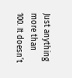Just anything more than 100. It doesn’t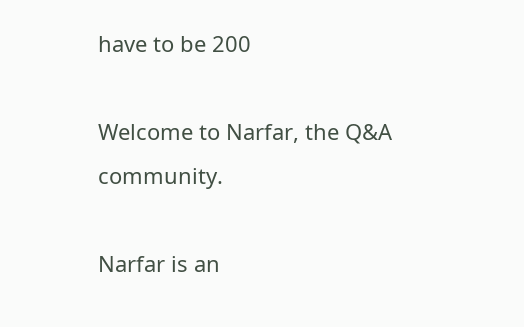have to be 200

Welcome to Narfar, the Q&A community.

Narfar is an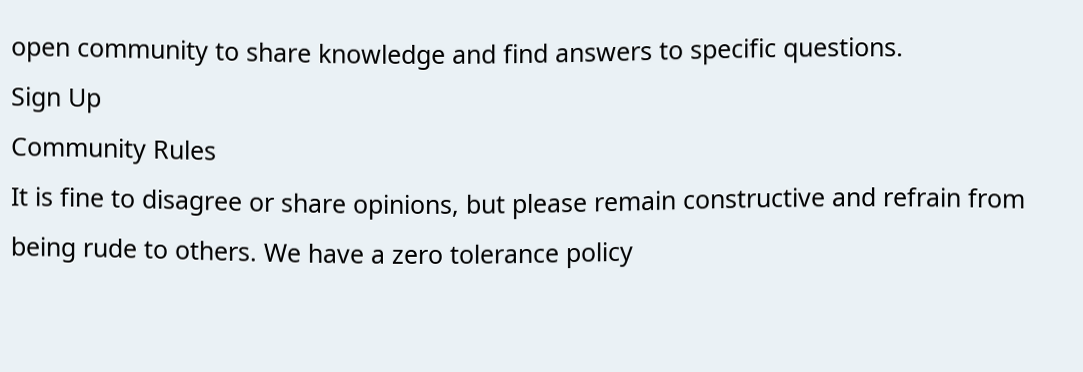open community to share knowledge and find answers to specific questions.
Sign Up
Community Rules
It is fine to disagree or share opinions, but please remain constructive and refrain from being rude to others. We have a zero tolerance policy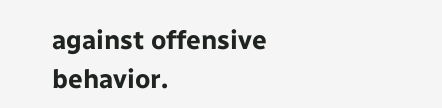against offensive behavior.